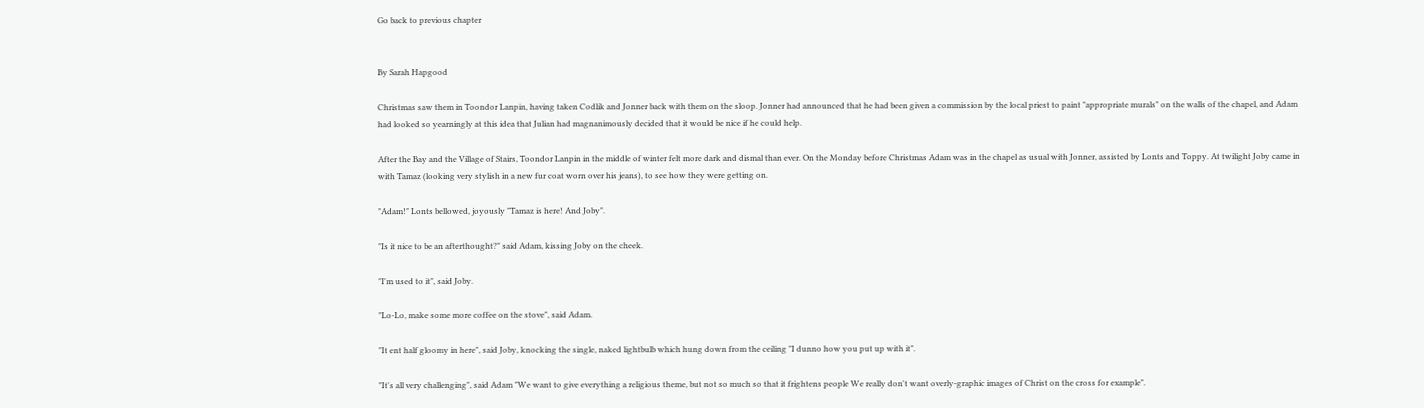Go back to previous chapter


By Sarah Hapgood

Christmas saw them in Toondor Lanpin, having taken Codlik and Jonner back with them on the sloop. Jonner had announced that he had been given a commission by the local priest to paint "appropriate murals" on the walls of the chapel, and Adam had looked so yearningly at this idea that Julian had magnanimously decided that it would be nice if he could help.

After the Bay and the Village of Stairs, Toondor Lanpin in the middle of winter felt more dark and dismal than ever. On the Monday before Christmas Adam was in the chapel as usual with Jonner, assisted by Lonts and Toppy. At twilight Joby came in with Tamaz (looking very stylish in a new fur coat worn over his jeans), to see how they were getting on.

"Adam!" Lonts bellowed, joyously "Tamaz is here! And Joby".

"Is it nice to be an afterthought?" said Adam, kissing Joby on the cheek.

"I'm used to it", said Joby.

"Lo-Lo, make some more coffee on the stove", said Adam.

"It ent half gloomy in here", said Joby, knocking the single, naked lightbulb which hung down from the ceiling "I dunno how you put up with it".

"It's all very challenging", said Adam "We want to give everything a religious theme, but not so much so that it frightens people We really don't want overly-graphic images of Christ on the cross for example".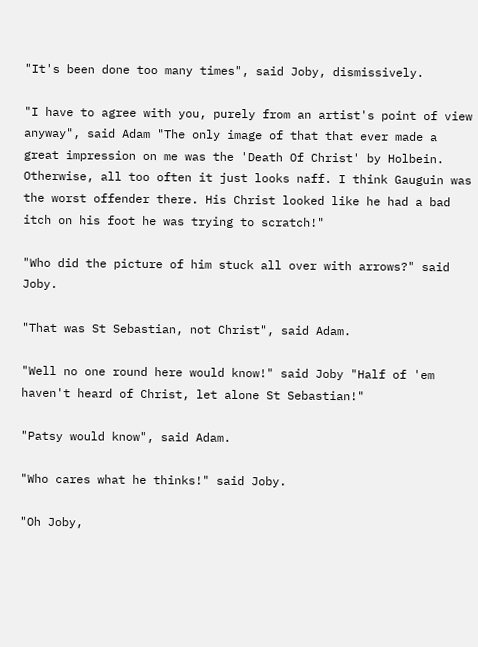"It's been done too many times", said Joby, dismissively.

"I have to agree with you, purely from an artist's point of view anyway", said Adam "The only image of that that ever made a great impression on me was the 'Death Of Christ' by Holbein. Otherwise, all too often it just looks naff. I think Gauguin was the worst offender there. His Christ looked like he had a bad itch on his foot he was trying to scratch!"

"Who did the picture of him stuck all over with arrows?" said Joby.

"That was St Sebastian, not Christ", said Adam.

"Well no one round here would know!" said Joby "Half of 'em haven't heard of Christ, let alone St Sebastian!"

"Patsy would know", said Adam.

"Who cares what he thinks!" said Joby.

"Oh Joby,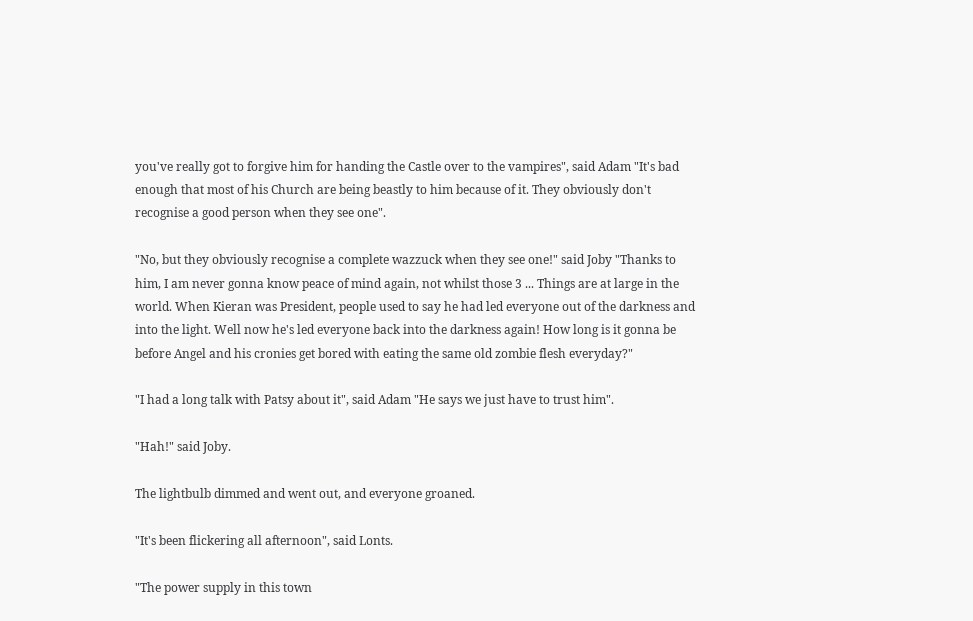you've really got to forgive him for handing the Castle over to the vampires", said Adam "It's bad enough that most of his Church are being beastly to him because of it. They obviously don't recognise a good person when they see one".

"No, but they obviously recognise a complete wazzuck when they see one!" said Joby "Thanks to him, I am never gonna know peace of mind again, not whilst those 3 ... Things are at large in the world. When Kieran was President, people used to say he had led everyone out of the darkness and into the light. Well now he's led everyone back into the darkness again! How long is it gonna be before Angel and his cronies get bored with eating the same old zombie flesh everyday?"

"I had a long talk with Patsy about it", said Adam "He says we just have to trust him".

"Hah!" said Joby.

The lightbulb dimmed and went out, and everyone groaned.

"It's been flickering all afternoon", said Lonts.

"The power supply in this town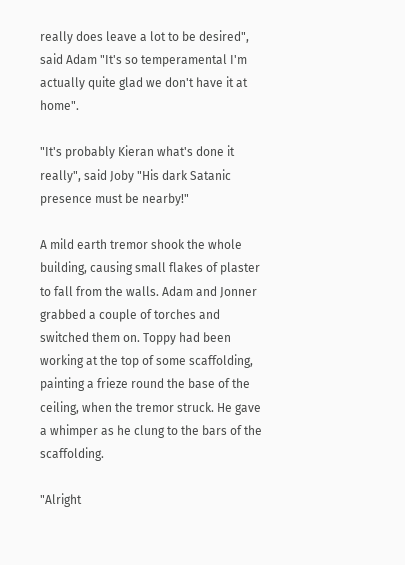really does leave a lot to be desired", said Adam "It's so temperamental I'm actually quite glad we don't have it at home".

"It's probably Kieran what's done it really", said Joby "His dark Satanic presence must be nearby!"

A mild earth tremor shook the whole building, causing small flakes of plaster to fall from the walls. Adam and Jonner grabbed a couple of torches and switched them on. Toppy had been working at the top of some scaffolding, painting a frieze round the base of the ceiling, when the tremor struck. He gave a whimper as he clung to the bars of the scaffolding.

"Alright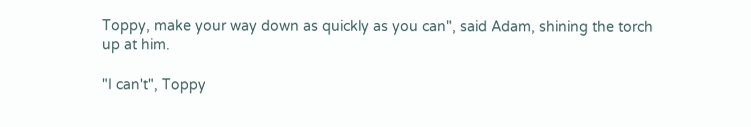Toppy, make your way down as quickly as you can", said Adam, shining the torch up at him.

"I can't", Toppy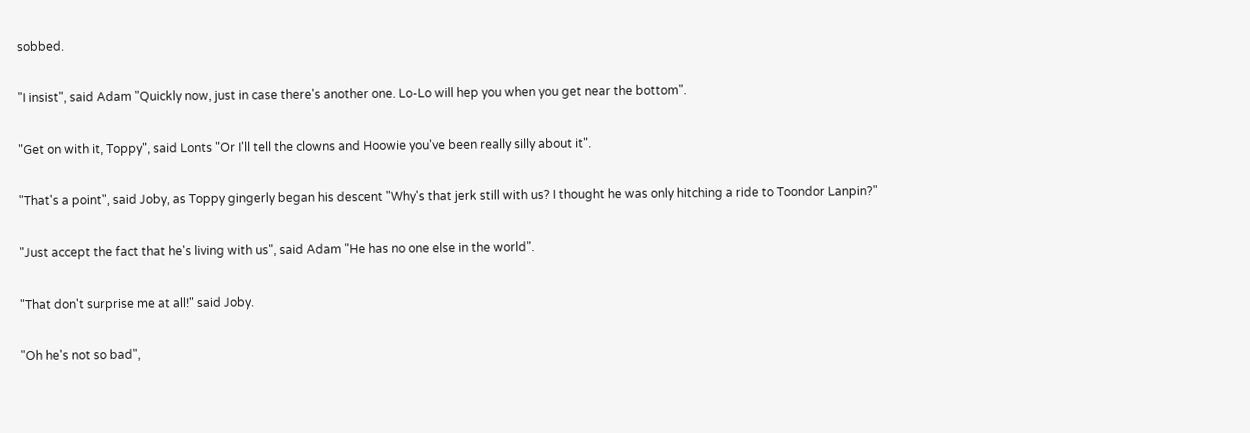sobbed.

"I insist", said Adam "Quickly now, just in case there's another one. Lo-Lo will hep you when you get near the bottom".

"Get on with it, Toppy", said Lonts "Or I'll tell the clowns and Hoowie you've been really silly about it".

"That's a point", said Joby, as Toppy gingerly began his descent "Why's that jerk still with us? I thought he was only hitching a ride to Toondor Lanpin?"

"Just accept the fact that he's living with us", said Adam "He has no one else in the world".

"That don't surprise me at all!" said Joby.

"Oh he's not so bad",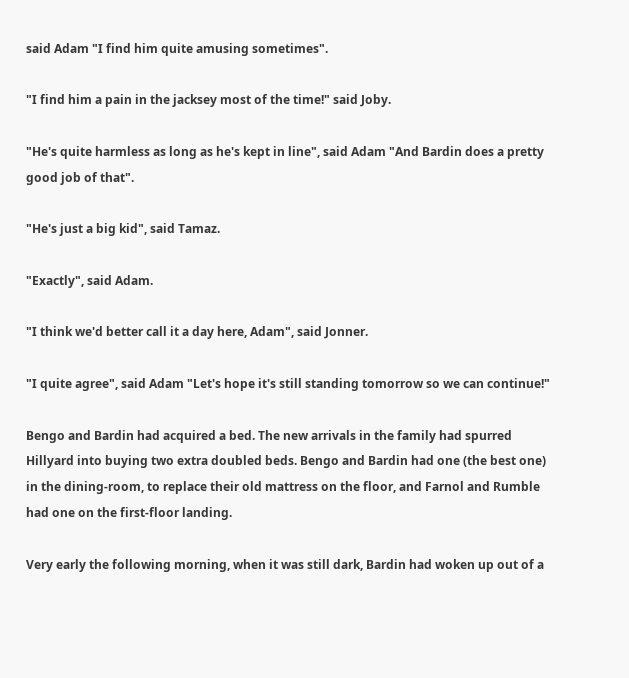said Adam "I find him quite amusing sometimes".

"I find him a pain in the jacksey most of the time!" said Joby.

"He's quite harmless as long as he's kept in line", said Adam "And Bardin does a pretty good job of that".

"He's just a big kid", said Tamaz.

"Exactly", said Adam.

"I think we'd better call it a day here, Adam", said Jonner.

"I quite agree", said Adam "Let's hope it's still standing tomorrow so we can continue!"

Bengo and Bardin had acquired a bed. The new arrivals in the family had spurred Hillyard into buying two extra doubled beds. Bengo and Bardin had one (the best one) in the dining-room, to replace their old mattress on the floor, and Farnol and Rumble had one on the first-floor landing.

Very early the following morning, when it was still dark, Bardin had woken up out of a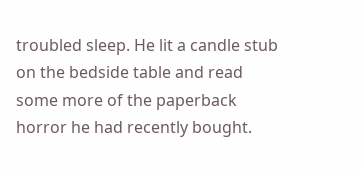troubled sleep. He lit a candle stub on the bedside table and read some more of the paperback horror he had recently bought.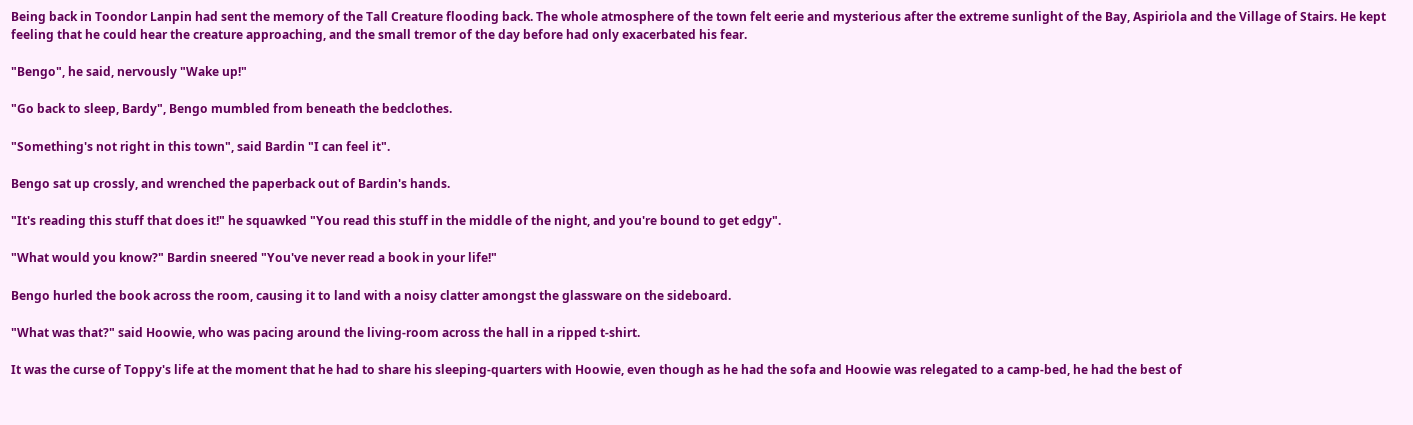Being back in Toondor Lanpin had sent the memory of the Tall Creature flooding back. The whole atmosphere of the town felt eerie and mysterious after the extreme sunlight of the Bay, Aspiriola and the Village of Stairs. He kept feeling that he could hear the creature approaching, and the small tremor of the day before had only exacerbated his fear.

"Bengo", he said, nervously "Wake up!"

"Go back to sleep, Bardy", Bengo mumbled from beneath the bedclothes.

"Something's not right in this town", said Bardin "I can feel it".

Bengo sat up crossly, and wrenched the paperback out of Bardin's hands.

"It's reading this stuff that does it!" he squawked "You read this stuff in the middle of the night, and you're bound to get edgy".

"What would you know?" Bardin sneered "You've never read a book in your life!"

Bengo hurled the book across the room, causing it to land with a noisy clatter amongst the glassware on the sideboard.

"What was that?" said Hoowie, who was pacing around the living-room across the hall in a ripped t-shirt.

It was the curse of Toppy's life at the moment that he had to share his sleeping-quarters with Hoowie, even though as he had the sofa and Hoowie was relegated to a camp-bed, he had the best of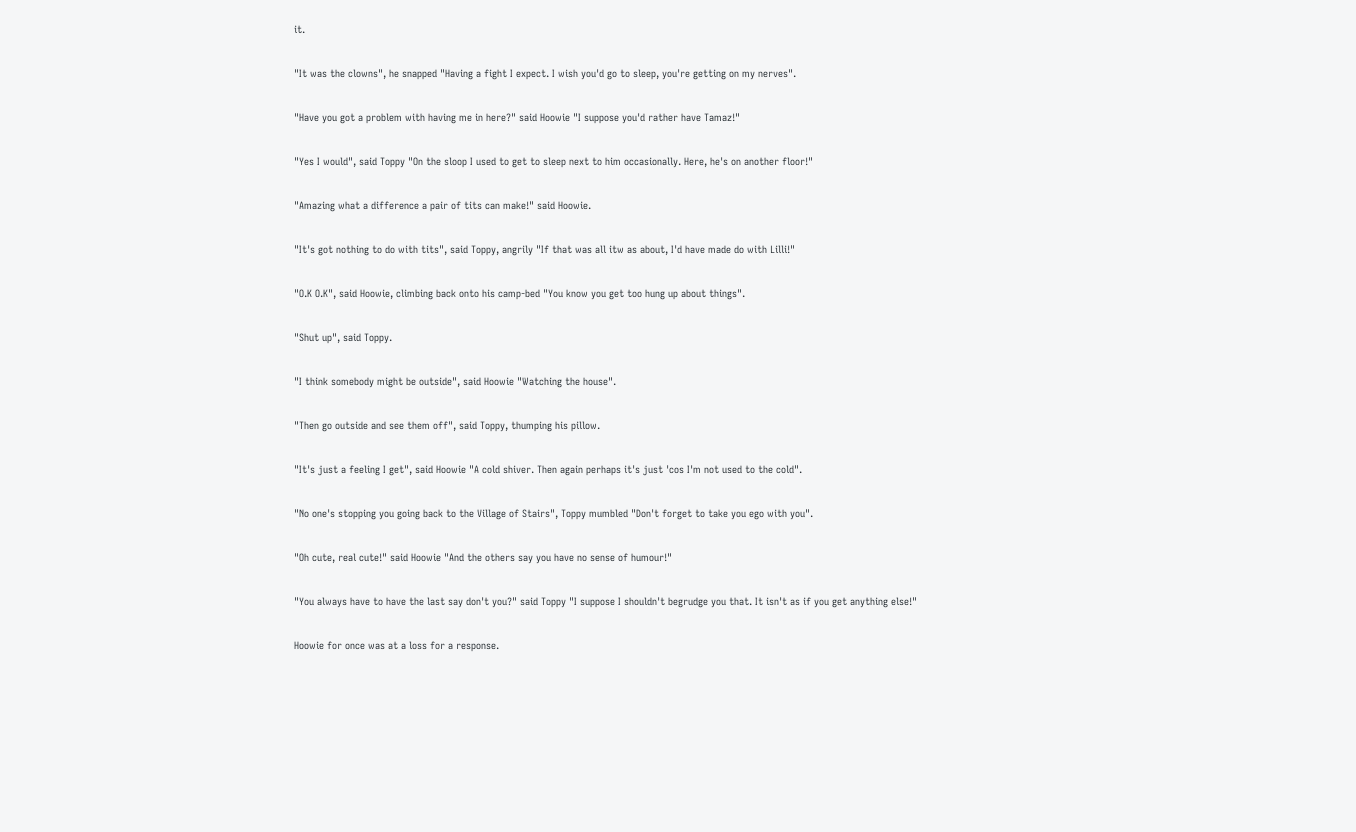it.

"It was the clowns", he snapped "Having a fight I expect. I wish you'd go to sleep, you're getting on my nerves".

"Have you got a problem with having me in here?" said Hoowie "I suppose you'd rather have Tamaz!"

"Yes I would", said Toppy "On the sloop I used to get to sleep next to him occasionally. Here, he's on another floor!"

"Amazing what a difference a pair of tits can make!" said Hoowie.

"It's got nothing to do with tits", said Toppy, angrily "If that was all itw as about, I'd have made do with Lilli!"

"O.K O.K", said Hoowie, climbing back onto his camp-bed "You know you get too hung up about things".

"Shut up", said Toppy.

"I think somebody might be outside", said Hoowie "Watching the house".

"Then go outside and see them off", said Toppy, thumping his pillow.

"It's just a feeling I get", said Hoowie "A cold shiver. Then again perhaps it's just 'cos I'm not used to the cold".

"No one's stopping you going back to the Village of Stairs", Toppy mumbled "Don't forget to take you ego with you".

"Oh cute, real cute!" said Hoowie "And the others say you have no sense of humour!"

"You always have to have the last say don't you?" said Toppy "I suppose I shouldn't begrudge you that. It isn't as if you get anything else!"

Hoowie for once was at a loss for a response.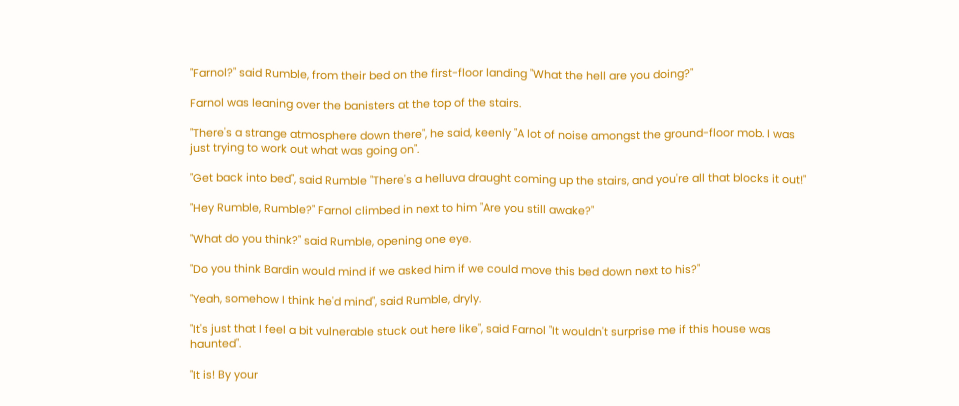"Farnol?" said Rumble, from their bed on the first-floor landing "What the hell are you doing?"

Farnol was leaning over the banisters at the top of the stairs.

"There's a strange atmosphere down there", he said, keenly "A lot of noise amongst the ground-floor mob. I was just trying to work out what was going on".

"Get back into bed", said Rumble "There's a helluva draught coming up the stairs, and you're all that blocks it out!"

"Hey Rumble, Rumble?" Farnol climbed in next to him "Are you still awake?"

"What do you think?" said Rumble, opening one eye.

"Do you think Bardin would mind if we asked him if we could move this bed down next to his?"

"Yeah, somehow I think he'd mind", said Rumble, dryly.

"It's just that I feel a bit vulnerable stuck out here like", said Farnol "It wouldn't surprise me if this house was haunted".

"It is! By your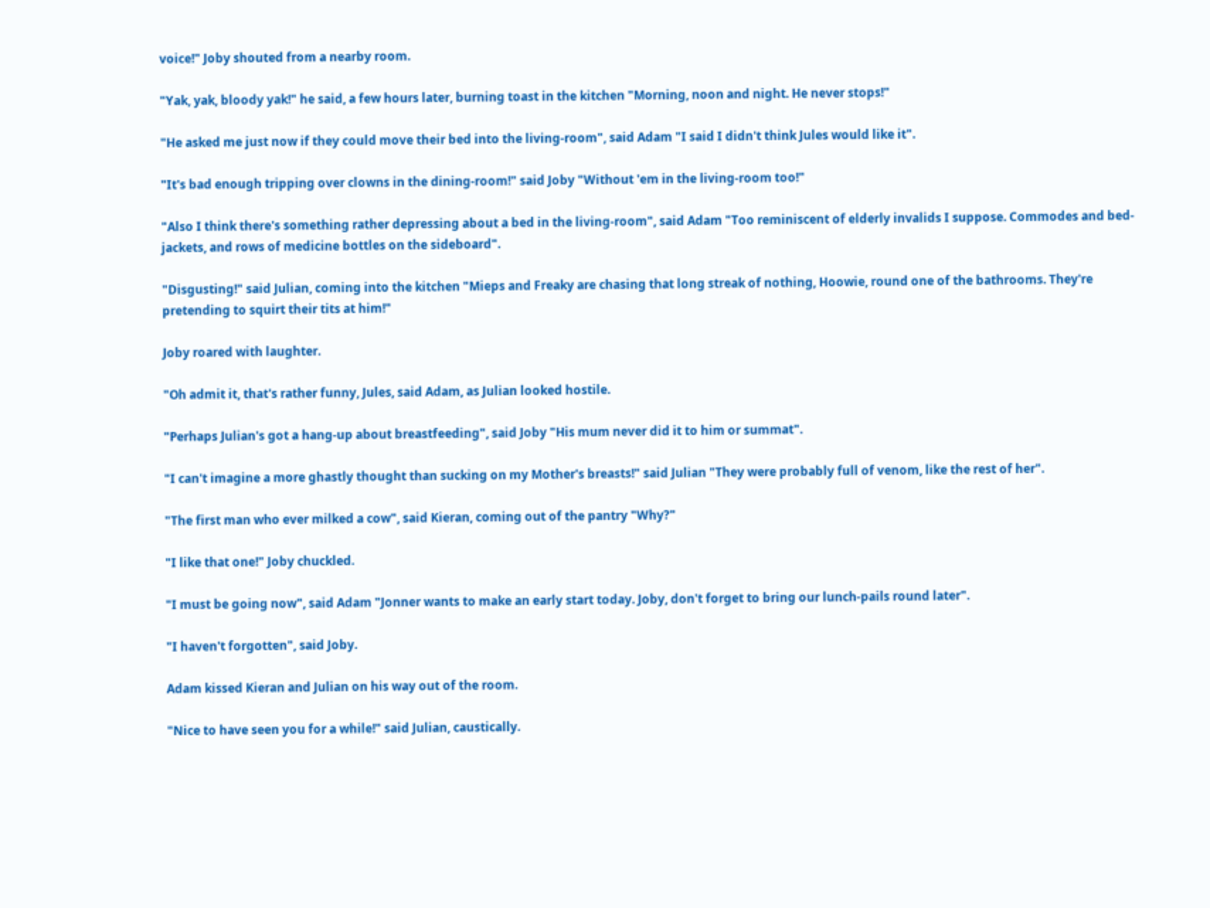voice!" Joby shouted from a nearby room.

"Yak, yak, bloody yak!" he said, a few hours later, burning toast in the kitchen "Morning, noon and night. He never stops!"

"He asked me just now if they could move their bed into the living-room", said Adam "I said I didn't think Jules would like it".

"It's bad enough tripping over clowns in the dining-room!" said Joby "Without 'em in the living-room too!"

"Also I think there's something rather depressing about a bed in the living-room", said Adam "Too reminiscent of elderly invalids I suppose. Commodes and bed-jackets, and rows of medicine bottles on the sideboard".

"Disgusting!" said Julian, coming into the kitchen "Mieps and Freaky are chasing that long streak of nothing, Hoowie, round one of the bathrooms. They're pretending to squirt their tits at him!"

Joby roared with laughter.

"Oh admit it, that's rather funny, Jules, said Adam, as Julian looked hostile.

"Perhaps Julian's got a hang-up about breastfeeding", said Joby "His mum never did it to him or summat".

"I can't imagine a more ghastly thought than sucking on my Mother's breasts!" said Julian "They were probably full of venom, like the rest of her".

"The first man who ever milked a cow", said Kieran, coming out of the pantry "Why?"

"I like that one!" Joby chuckled.

"I must be going now", said Adam "Jonner wants to make an early start today. Joby, don't forget to bring our lunch-pails round later".

"I haven't forgotten", said Joby.

Adam kissed Kieran and Julian on his way out of the room.

"Nice to have seen you for a while!" said Julian, caustically.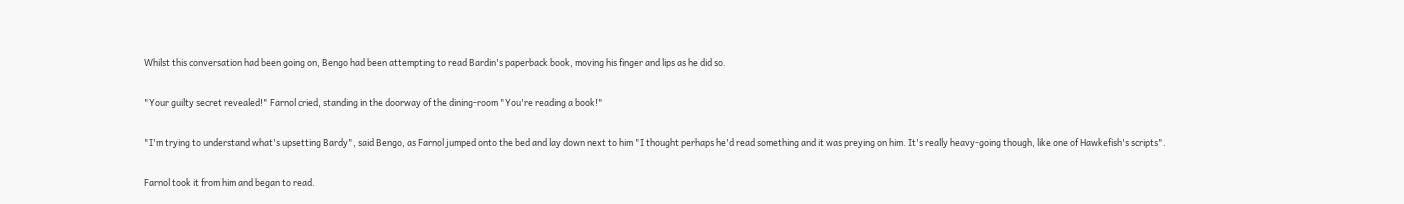Whilst this conversation had been going on, Bengo had been attempting to read Bardin's paperback book, moving his finger and lips as he did so.

"Your guilty secret revealed!" Farnol cried, standing in the doorway of the dining-room "You're reading a book!"

"I'm trying to understand what's upsetting Bardy", said Bengo, as Farnol jumped onto the bed and lay down next to him "I thought perhaps he'd read something and it was preying on him. It's really heavy-going though, like one of Hawkefish's scripts".

Farnol took it from him and began to read.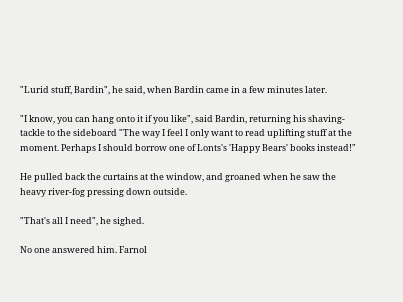"Lurid stuff, Bardin", he said, when Bardin came in a few minutes later.

"I know, you can hang onto it if you like", said Bardin, returning his shaving-tackle to the sideboard "The way I feel I only want to read uplifting stuff at the moment. Perhaps I should borrow one of Lonts's 'Happy Bears' books instead!"

He pulled back the curtains at the window, and groaned when he saw the heavy river-fog pressing down outside.

"That's all I need", he sighed.

No one answered him. Farnol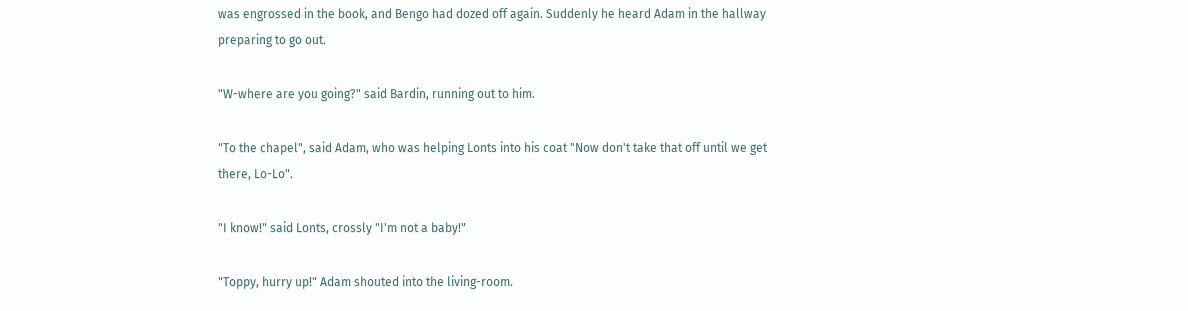was engrossed in the book, and Bengo had dozed off again. Suddenly he heard Adam in the hallway preparing to go out.

"W-where are you going?" said Bardin, running out to him.

"To the chapel", said Adam, who was helping Lonts into his coat "Now don't take that off until we get there, Lo-Lo".

"I know!" said Lonts, crossly "I'm not a baby!"

"Toppy, hurry up!" Adam shouted into the living-room.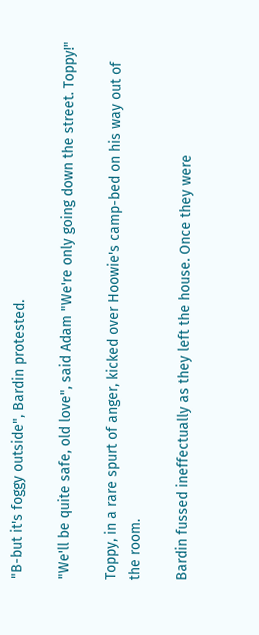"B-but it's foggy outside", Bardin protested.

"We'll be quite safe, old love", said Adam "We're only going down the street. Toppy!"

Toppy, in a rare spurt of anger, kicked over Hoowie's camp-bed on his way out of the room.

Bardin fussed ineffectually as they left the house. Once they were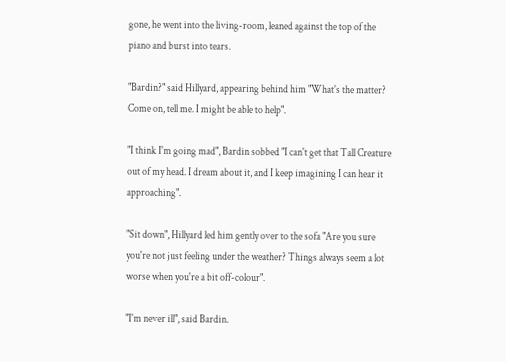gone, he went into the living-room, leaned against the top of the piano and burst into tears.

"Bardin?" said Hillyard, appearing behind him "What's the matter? Come on, tell me. I might be able to help".

"I think I'm going mad", Bardin sobbed "I can't get that Tall Creature out of my head. I dream about it, and I keep imagining I can hear it approaching".

"Sit down", Hillyard led him gently over to the sofa "Are you sure you're not just feeling under the weather? Things always seem a lot worse when you're a bit off-colour".

"I'm never ill", said Bardin.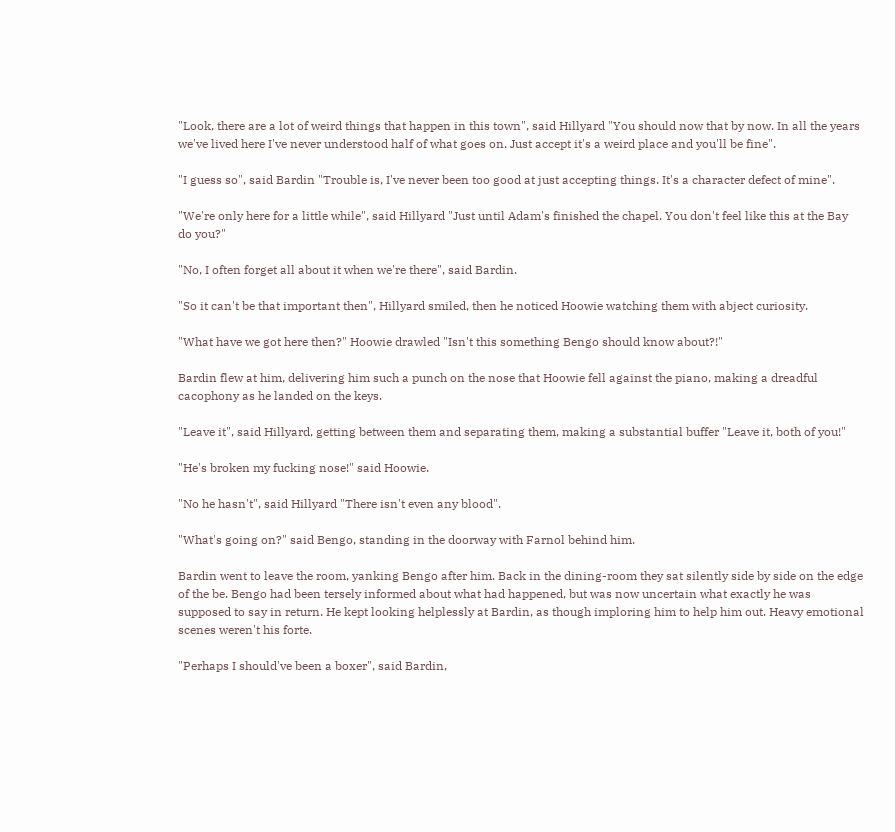"Look, there are a lot of weird things that happen in this town", said Hillyard "You should now that by now. In all the years we've lived here I've never understood half of what goes on. Just accept it's a weird place and you'll be fine".

"I guess so", said Bardin "Trouble is, I've never been too good at just accepting things. It's a character defect of mine".

"We're only here for a little while", said Hillyard "Just until Adam's finished the chapel. You don't feel like this at the Bay do you?"

"No, I often forget all about it when we're there", said Bardin.

"So it can't be that important then", Hillyard smiled, then he noticed Hoowie watching them with abject curiosity.

"What have we got here then?" Hoowie drawled "Isn't this something Bengo should know about?!"

Bardin flew at him, delivering him such a punch on the nose that Hoowie fell against the piano, making a dreadful cacophony as he landed on the keys.

"Leave it", said Hillyard, getting between them and separating them, making a substantial buffer "Leave it, both of you!"

"He's broken my fucking nose!" said Hoowie.

"No he hasn't", said Hillyard "There isn't even any blood".

"What's going on?" said Bengo, standing in the doorway with Farnol behind him.

Bardin went to leave the room, yanking Bengo after him. Back in the dining-room they sat silently side by side on the edge of the be. Bengo had been tersely informed about what had happened, but was now uncertain what exactly he was supposed to say in return. He kept looking helplessly at Bardin, as though imploring him to help him out. Heavy emotional scenes weren't his forte.

"Perhaps I should've been a boxer", said Bardin,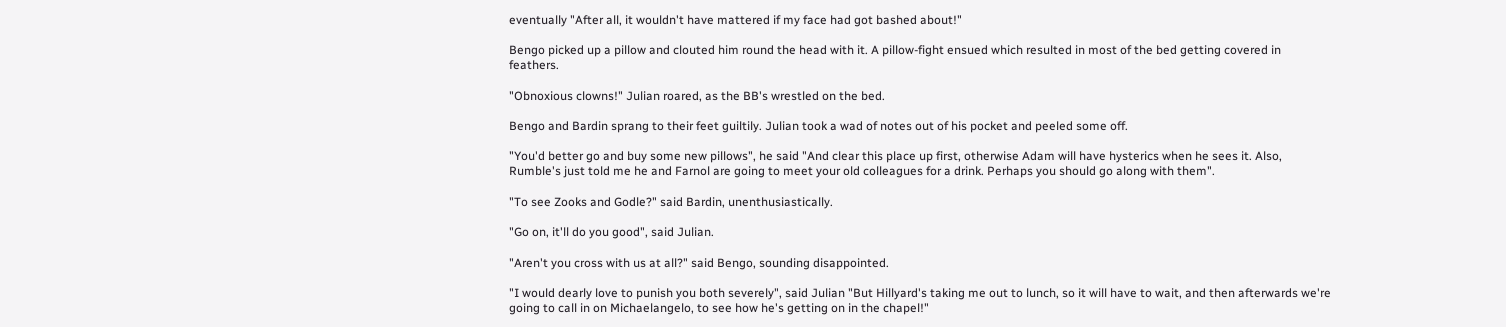eventually "After all, it wouldn't have mattered if my face had got bashed about!"

Bengo picked up a pillow and clouted him round the head with it. A pillow-fight ensued which resulted in most of the bed getting covered in feathers.

"Obnoxious clowns!" Julian roared, as the BB's wrestled on the bed.

Bengo and Bardin sprang to their feet guiltily. Julian took a wad of notes out of his pocket and peeled some off.

"You'd better go and buy some new pillows", he said "And clear this place up first, otherwise Adam will have hysterics when he sees it. Also, Rumble's just told me he and Farnol are going to meet your old colleagues for a drink. Perhaps you should go along with them".

"To see Zooks and Godle?" said Bardin, unenthusiastically.

"Go on, it'll do you good", said Julian.

"Aren't you cross with us at all?" said Bengo, sounding disappointed.

"I would dearly love to punish you both severely", said Julian "But Hillyard's taking me out to lunch, so it will have to wait, and then afterwards we're going to call in on Michaelangelo, to see how he's getting on in the chapel!"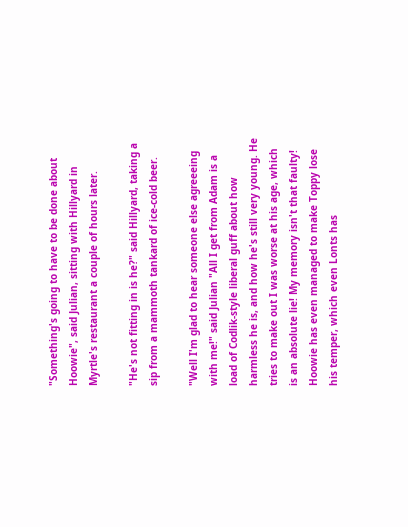"Something's going to have to be done about Hoowie", said Julian, sitting with Hillyard in Myrtle's restaurant a couple of hours later.

"He's not fitting in is he?" said Hillyard, taking a sip from a mammoth tankard of ice-cold beer.

"Well I'm glad to hear someone else agreeeing with me!" said Julian "All I get from Adam is a load of Codlik-style liberal guff about how harmless he is, and how he's still very young. He tries to make out I was worse at his age, which is an absolute lie! My memory isn't that faulty! Hoowie has even managed to make Toppy lose his temper, which even Lonts has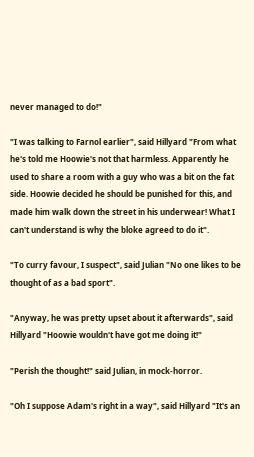never managed to do!"

"I was talking to Farnol earlier", said Hillyard "From what he's told me Hoowie's not that harmless. Apparently he used to share a room with a guy who was a bit on the fat side. Hoowie decided he should be punished for this, and made him walk down the street in his underwear! What I can't understand is why the bloke agreed to do it".

"To curry favour, I suspect", said Julian "No one likes to be thought of as a bad sport".

"Anyway, he was pretty upset about it afterwards", said Hillyard "Hoowie wouldn't have got me doing it!"

"Perish the thought!" said Julian, in mock-horror.

"Oh I suppose Adam's right in a way", said Hillyard "It's an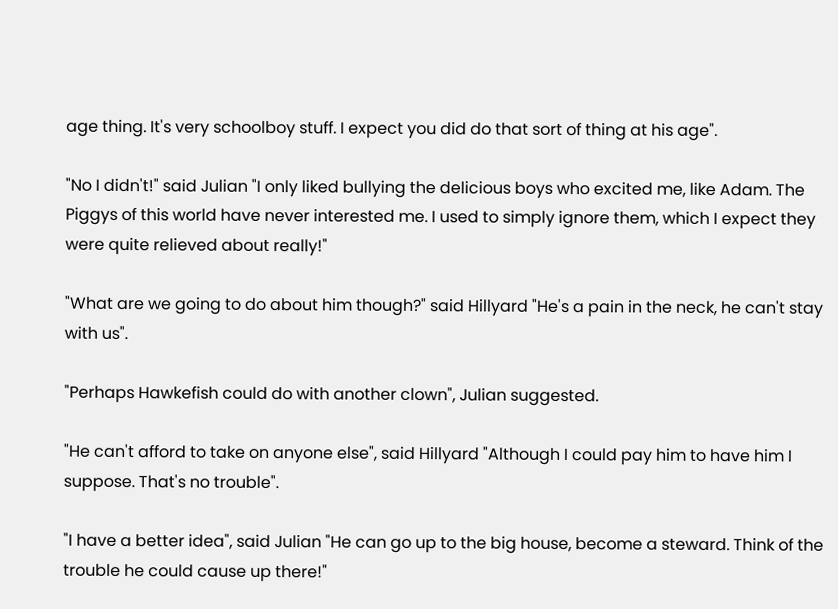age thing. It's very schoolboy stuff. I expect you did do that sort of thing at his age".

"No I didn't!" said Julian "I only liked bullying the delicious boys who excited me, like Adam. The Piggys of this world have never interested me. I used to simply ignore them, which I expect they were quite relieved about really!"

"What are we going to do about him though?" said Hillyard "He's a pain in the neck, he can't stay with us".

"Perhaps Hawkefish could do with another clown", Julian suggested.

"He can't afford to take on anyone else", said Hillyard "Although I could pay him to have him I suppose. That's no trouble".

"I have a better idea", said Julian "He can go up to the big house, become a steward. Think of the trouble he could cause up there!"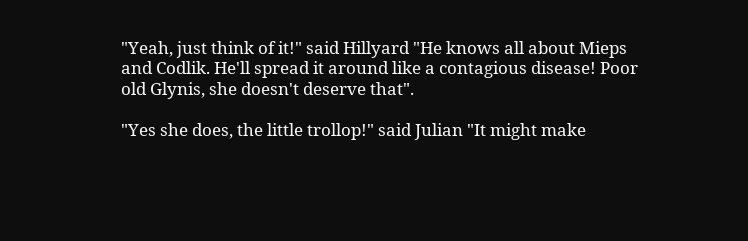"Yeah, just think of it!" said Hillyard "He knows all about Mieps and Codlik. He'll spread it around like a contagious disease! Poor old Glynis, she doesn't deserve that".

"Yes she does, the little trollop!" said Julian "It might make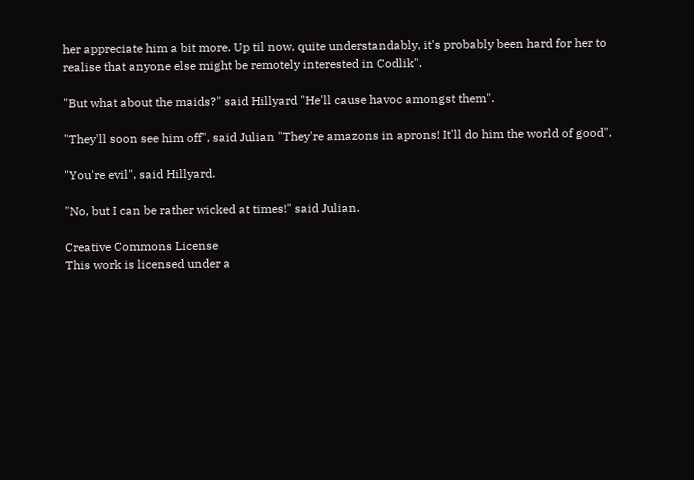her appreciate him a bit more. Up til now, quite understandably, it's probably been hard for her to realise that anyone else might be remotely interested in Codlik".

"But what about the maids?" said Hillyard "He'll cause havoc amongst them".

"They'll soon see him off", said Julian "They're amazons in aprons! It'll do him the world of good".

"You're evil", said Hillyard.

"No, but I can be rather wicked at times!" said Julian.

Creative Commons License
This work is licensed under a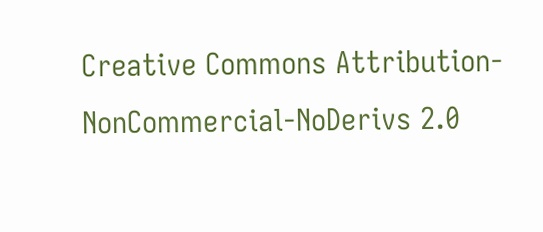Creative Commons Attribution-NonCommercial-NoDerivs 2.0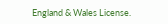England & Wales License.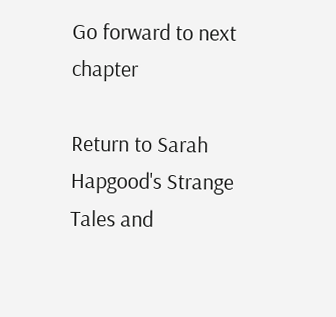Go forward to next chapter

Return to Sarah Hapgood's Strange Tales and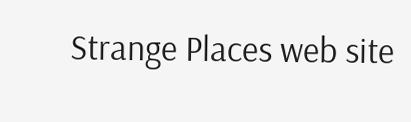Strange Places web site